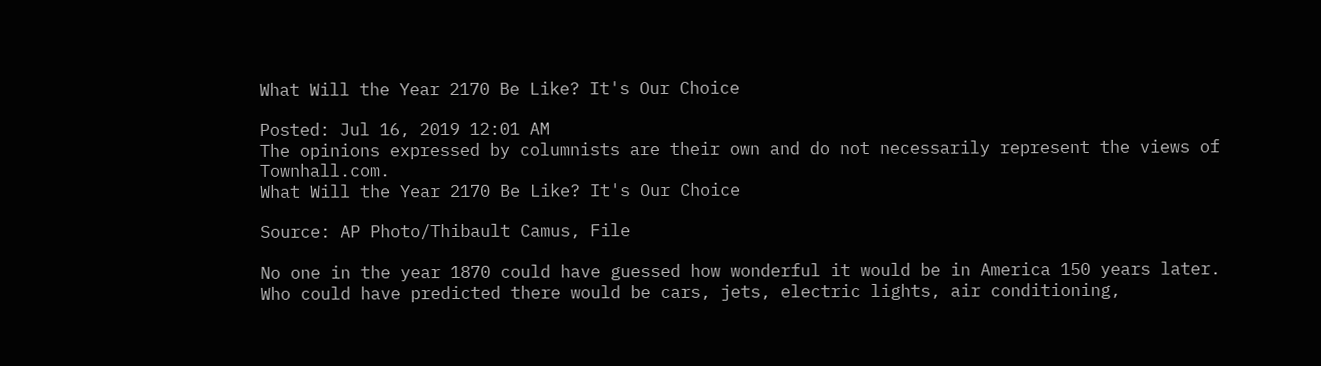What Will the Year 2170 Be Like? It's Our Choice

Posted: Jul 16, 2019 12:01 AM
The opinions expressed by columnists are their own and do not necessarily represent the views of Townhall.com.
What Will the Year 2170 Be Like? It's Our Choice

Source: AP Photo/Thibault Camus, File

No one in the year 1870 could have guessed how wonderful it would be in America 150 years later. Who could have predicted there would be cars, jets, electric lights, air conditioning,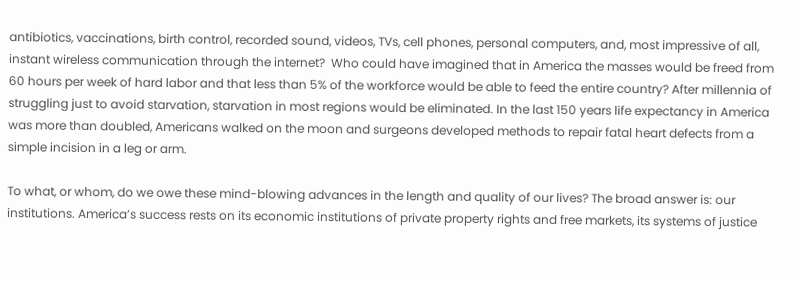antibiotics, vaccinations, birth control, recorded sound, videos, TVs, cell phones, personal computers, and, most impressive of all, instant wireless communication through the internet?  Who could have imagined that in America the masses would be freed from 60 hours per week of hard labor and that less than 5% of the workforce would be able to feed the entire country? After millennia of struggling just to avoid starvation, starvation in most regions would be eliminated. In the last 150 years life expectancy in America was more than doubled, Americans walked on the moon and surgeons developed methods to repair fatal heart defects from a simple incision in a leg or arm.

To what, or whom, do we owe these mind-blowing advances in the length and quality of our lives? The broad answer is: our institutions. America’s success rests on its economic institutions of private property rights and free markets, its systems of justice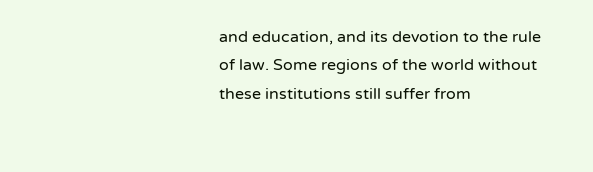and education, and its devotion to the rule of law. Some regions of the world without these institutions still suffer from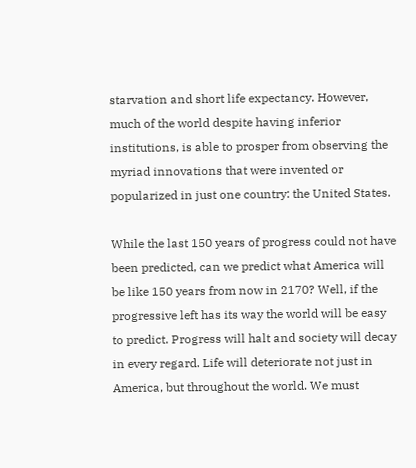starvation and short life expectancy. However, much of the world despite having inferior institutions, is able to prosper from observing the myriad innovations that were invented or popularized in just one country: the United States.

While the last 150 years of progress could not have been predicted, can we predict what America will be like 150 years from now in 2170? Well, if the progressive left has its way the world will be easy to predict. Progress will halt and society will decay in every regard. Life will deteriorate not just in America, but throughout the world. We must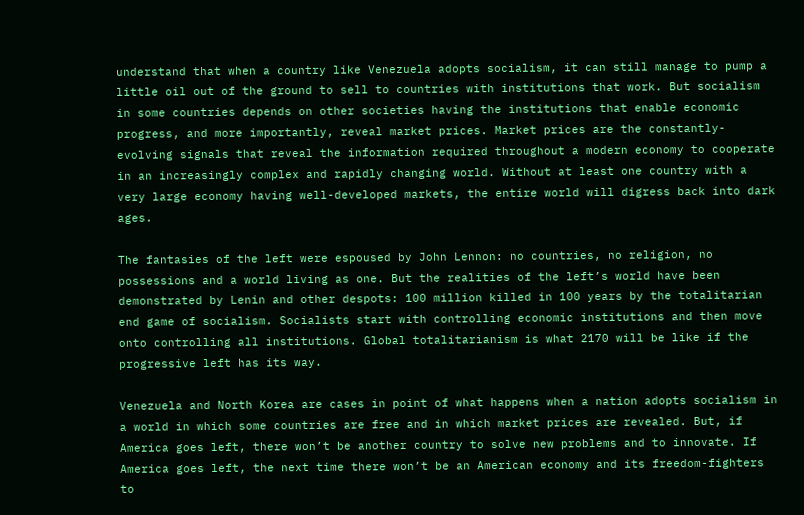understand that when a country like Venezuela adopts socialism, it can still manage to pump a little oil out of the ground to sell to countries with institutions that work. But socialism in some countries depends on other societies having the institutions that enable economic progress, and more importantly, reveal market prices. Market prices are the constantly-evolving signals that reveal the information required throughout a modern economy to cooperate in an increasingly complex and rapidly changing world. Without at least one country with a very large economy having well-developed markets, the entire world will digress back into dark ages.

The fantasies of the left were espoused by John Lennon: no countries, no religion, no possessions and a world living as one. But the realities of the left’s world have been demonstrated by Lenin and other despots: 100 million killed in 100 years by the totalitarian end game of socialism. Socialists start with controlling economic institutions and then move onto controlling all institutions. Global totalitarianism is what 2170 will be like if the progressive left has its way.

Venezuela and North Korea are cases in point of what happens when a nation adopts socialism in a world in which some countries are free and in which market prices are revealed. But, if America goes left, there won’t be another country to solve new problems and to innovate. If America goes left, the next time there won’t be an American economy and its freedom-fighters to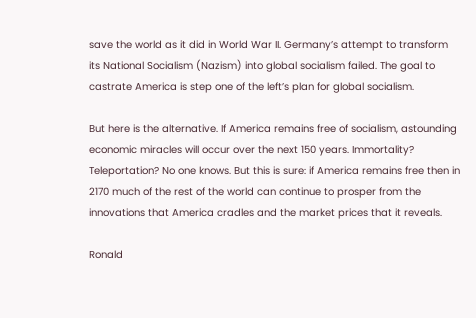save the world as it did in World War II. Germany’s attempt to transform its National Socialism (Nazism) into global socialism failed. The goal to castrate America is step one of the left’s plan for global socialism.

But here is the alternative. If America remains free of socialism, astounding economic miracles will occur over the next 150 years. Immortality? Teleportation? No one knows. But this is sure: if America remains free then in 2170 much of the rest of the world can continue to prosper from the innovations that America cradles and the market prices that it reveals.

Ronald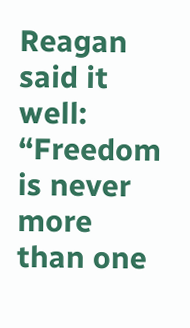Reagan said it well: “Freedom is never more than one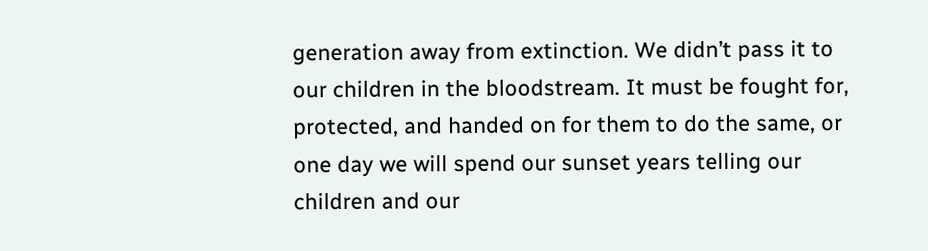generation away from extinction. We didn’t pass it to our children in the bloodstream. It must be fought for, protected, and handed on for them to do the same, or one day we will spend our sunset years telling our children and our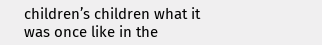children’s children what it was once like in the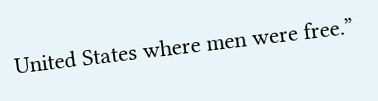United States where men were free.”